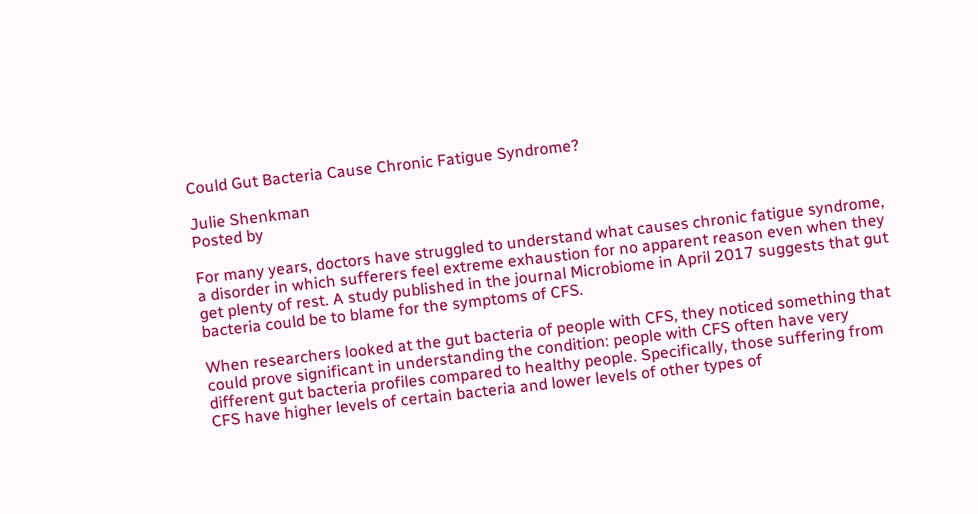Could Gut Bacteria Cause Chronic Fatigue Syndrome?

Julie Shenkman
Posted by

For many years, doctors have struggled to understand what causes chronic fatigue syndrome, a disorder in which sufferers feel extreme exhaustion for no apparent reason even when they get plenty of rest. A study published in the journal Microbiome in April 2017 suggests that gut bacteria could be to blame for the symptoms of CFS.

When researchers looked at the gut bacteria of people with CFS, they noticed something that could prove significant in understanding the condition: people with CFS often have very different gut bacteria profiles compared to healthy people. Specifically, those suffering from CFS have higher levels of certain bacteria and lower levels of other types of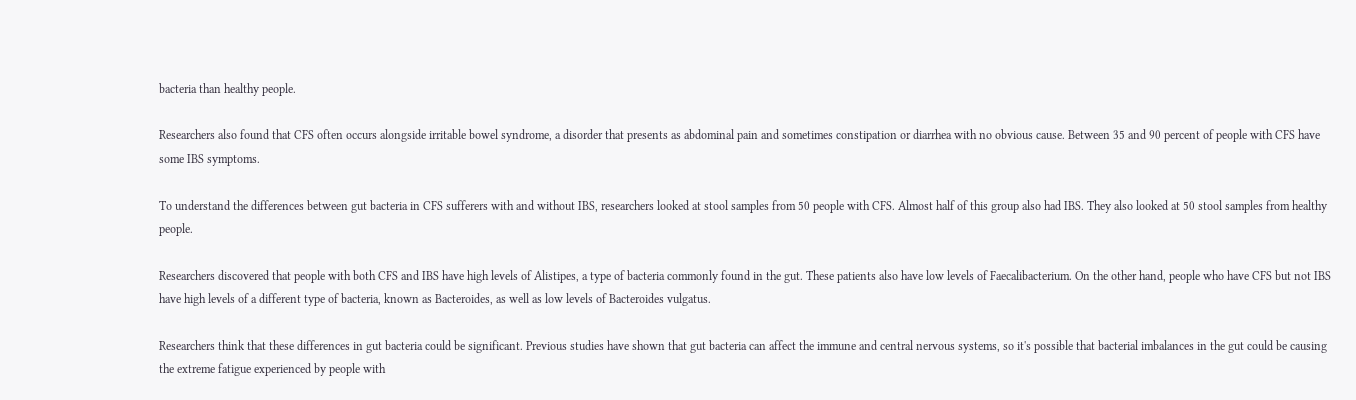bacteria than healthy people.

Researchers also found that CFS often occurs alongside irritable bowel syndrome, a disorder that presents as abdominal pain and sometimes constipation or diarrhea with no obvious cause. Between 35 and 90 percent of people with CFS have some IBS symptoms.

To understand the differences between gut bacteria in CFS sufferers with and without IBS, researchers looked at stool samples from 50 people with CFS. Almost half of this group also had IBS. They also looked at 50 stool samples from healthy people.

Researchers discovered that people with both CFS and IBS have high levels of Alistipes, a type of bacteria commonly found in the gut. These patients also have low levels of Faecalibacterium. On the other hand, people who have CFS but not IBS have high levels of a different type of bacteria, known as Bacteroides, as well as low levels of Bacteroides vulgatus.

Researchers think that these differences in gut bacteria could be significant. Previous studies have shown that gut bacteria can affect the immune and central nervous systems, so it's possible that bacterial imbalances in the gut could be causing the extreme fatigue experienced by people with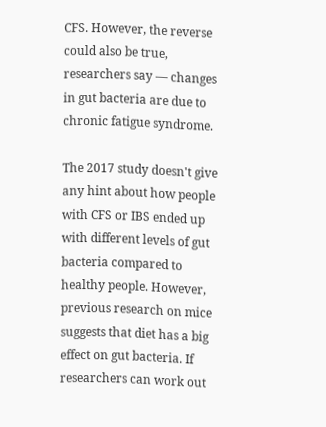CFS. However, the reverse could also be true, researchers say — changes in gut bacteria are due to chronic fatigue syndrome.

The 2017 study doesn't give any hint about how people with CFS or IBS ended up with different levels of gut bacteria compared to healthy people. However, previous research on mice suggests that diet has a big effect on gut bacteria. If researchers can work out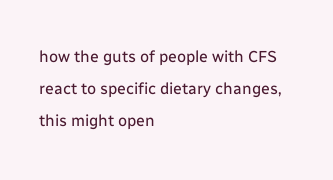how the guts of people with CFS react to specific dietary changes, this might open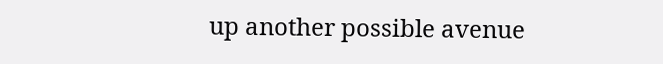up another possible avenue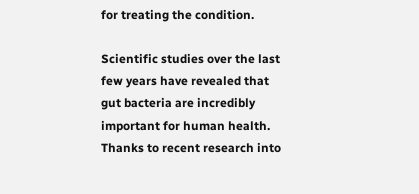for treating the condition.

Scientific studies over the last few years have revealed that gut bacteria are incredibly important for human health. Thanks to recent research into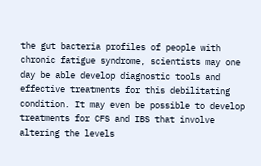the gut bacteria profiles of people with chronic fatigue syndrome, scientists may one day be able develop diagnostic tools and effective treatments for this debilitating condition. It may even be possible to develop treatments for CFS and IBS that involve altering the levels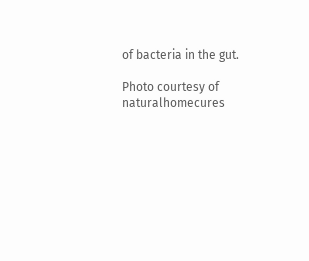of bacteria in the gut.

Photo courtesy of naturalhomecures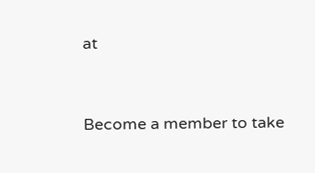at


Become a member to take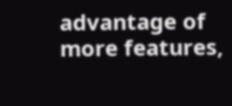advantage of more features,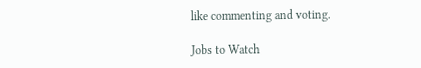like commenting and voting.

Jobs to Watch